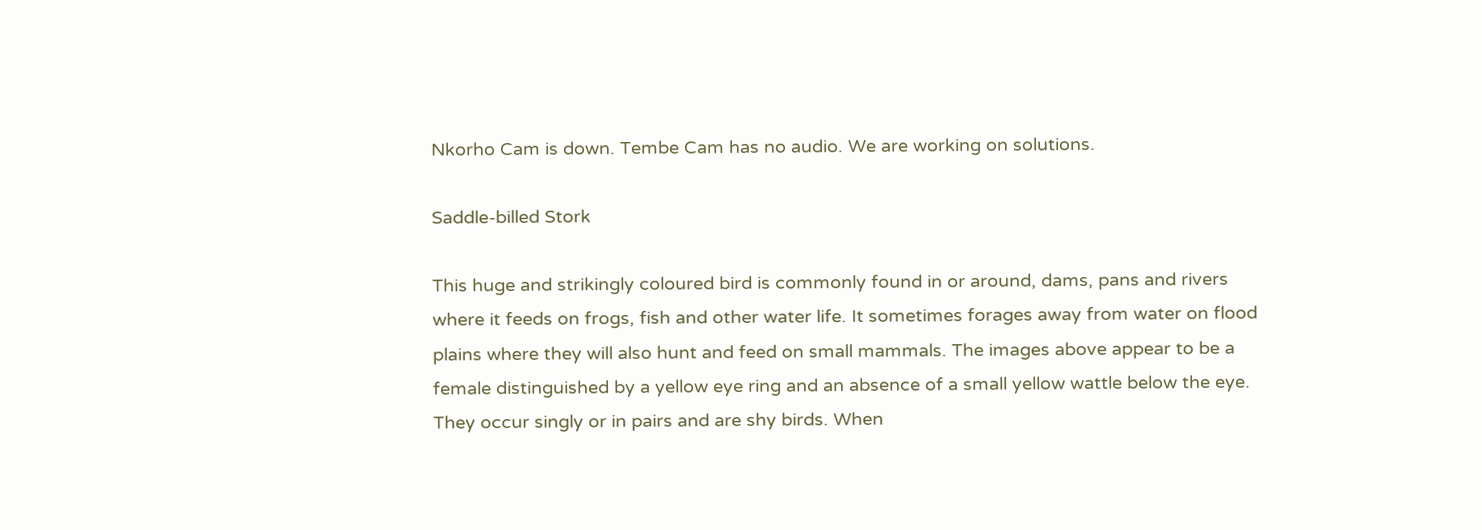Nkorho Cam is down. Tembe Cam has no audio. We are working on solutions.

Saddle-billed Stork

This huge and strikingly coloured bird is commonly found in or around, dams, pans and rivers where it feeds on frogs, fish and other water life. It sometimes forages away from water on flood plains where they will also hunt and feed on small mammals. The images above appear to be a female distinguished by a yellow eye ring and an absence of a small yellow wattle below the eye. They occur singly or in pairs and are shy birds. When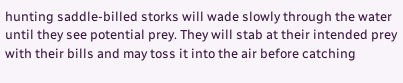hunting saddle-billed storks will wade slowly through the water until they see potential prey. They will stab at their intended prey with their bills and may toss it into the air before catching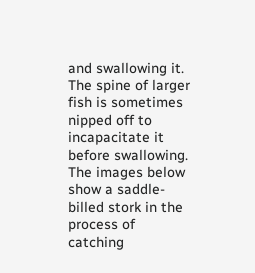and swallowing it. The spine of larger fish is sometimes nipped off to incapacitate it before swallowing. The images below show a saddle-billed stork in the process of catching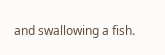and swallowing a fish.